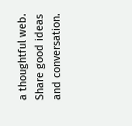a thoughtful web.
Share good ideas and conversation.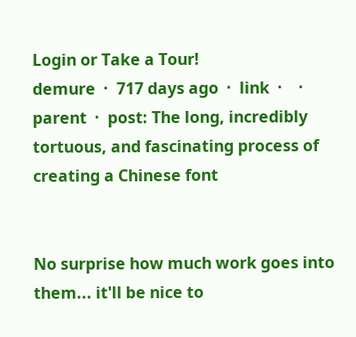Login or Take a Tour!
demure  ·  717 days ago  ·  link  ·    ·  parent  ·  post: The long, incredibly tortuous, and fascinating process of creating a Chinese font


No surprise how much work goes into them... it'll be nice to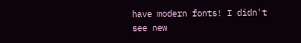have modern fonts! I didn't see new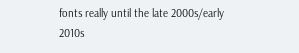fonts really until the late 2000s/early 2010s